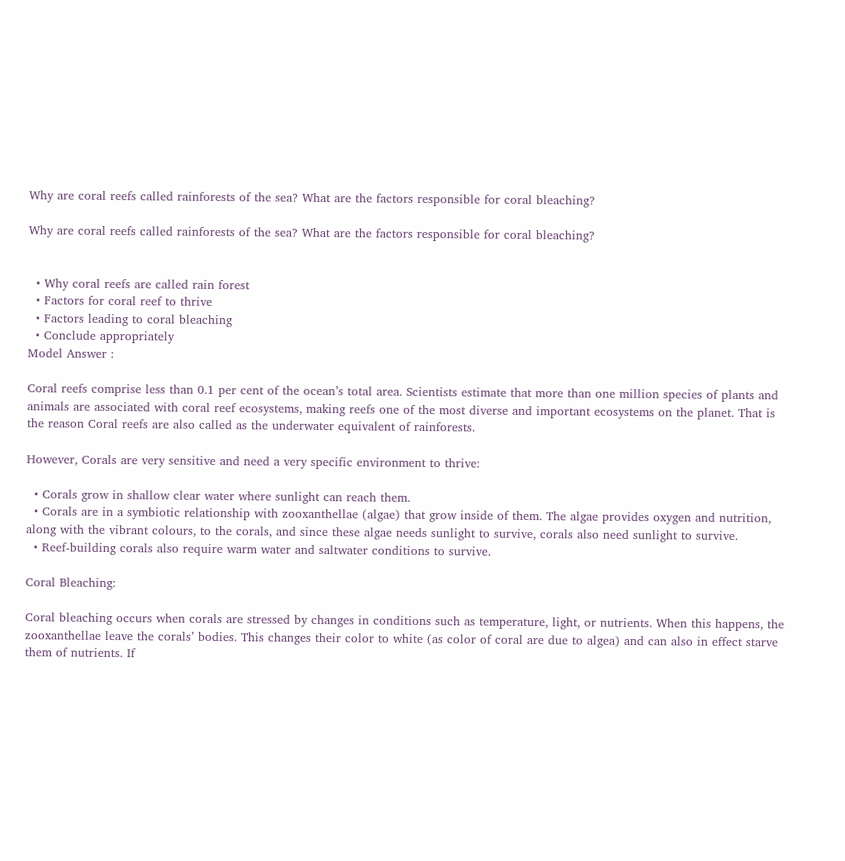Why are coral reefs called rainforests of the sea? What are the factors responsible for coral bleaching?

Why are coral reefs called rainforests of the sea? What are the factors responsible for coral bleaching?


  • Why coral reefs are called rain forest
  • Factors for coral reef to thrive
  • Factors leading to coral bleaching
  • Conclude appropriately
Model Answer :

Coral reefs comprise less than 0.1 per cent of the ocean’s total area. Scientists estimate that more than one million species of plants and animals are associated with coral reef ecosystems, making reefs one of the most diverse and important ecosystems on the planet. That is the reason Coral reefs are also called as the underwater equivalent of rainforests.

However, Corals are very sensitive and need a very specific environment to thrive:

  • Corals grow in shallow clear water where sunlight can reach them.
  • Corals are in a symbiotic relationship with zooxanthellae (algae) that grow inside of them. The algae provides oxygen and nutrition, along with the vibrant colours, to the corals, and since these algae needs sunlight to survive, corals also need sunlight to survive.
  • Reef-building corals also require warm water and saltwater conditions to survive.

Coral Bleaching:

Coral bleaching occurs when corals are stressed by changes in conditions such as temperature, light, or nutrients. When this happens, the zooxanthellae leave the corals’ bodies. This changes their color to white (as color of coral are due to algea) and can also in effect starve them of nutrients. If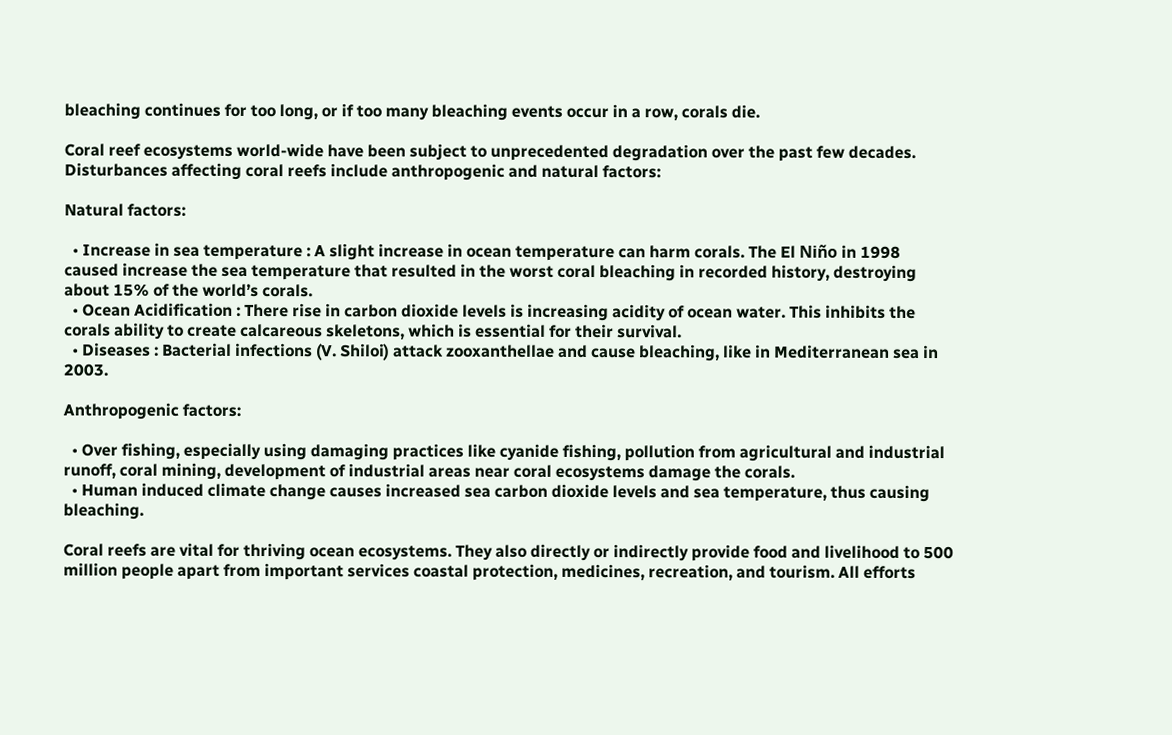bleaching continues for too long, or if too many bleaching events occur in a row, corals die.

Coral reef ecosystems world-wide have been subject to unprecedented degradation over the past few decades. Disturbances affecting coral reefs include anthropogenic and natural factors:

Natural factors:

  • Increase in sea temperature : A slight increase in ocean temperature can harm corals. The El Niño in 1998 caused increase the sea temperature that resulted in the worst coral bleaching in recorded history, destroying about 15% of the world’s corals.
  • Ocean Acidification : There rise in carbon dioxide levels is increasing acidity of ocean water. This inhibits the corals ability to create calcareous skeletons, which is essential for their survival.
  • Diseases : Bacterial infections (V. Shiloi) attack zooxanthellae and cause bleaching, like in Mediterranean sea in 2003.

Anthropogenic factors:

  • Over fishing, especially using damaging practices like cyanide fishing, pollution from agricultural and industrial runoff, coral mining, development of industrial areas near coral ecosystems damage the corals.
  • Human induced climate change causes increased sea carbon dioxide levels and sea temperature, thus causing bleaching.

Coral reefs are vital for thriving ocean ecosystems. They also directly or indirectly provide food and livelihood to 500 million people apart from important services coastal protection, medicines, recreation, and tourism. All efforts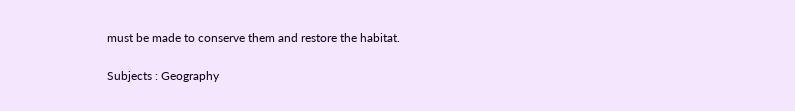must be made to conserve them and restore the habitat.

Subjects : Geography